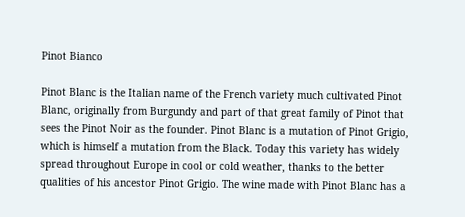Pinot Bianco

Pinot Blanc is the Italian name of the French variety much cultivated Pinot Blanc, originally from Burgundy and part of that great family of Pinot that sees the Pinot Noir as the founder. Pinot Blanc is a mutation of Pinot Grigio, which is himself a mutation from the Black. Today this variety has widely spread throughout Europe in cool or cold weather, thanks to the better qualities of his ancestor Pinot Grigio. The wine made with Pinot Blanc has a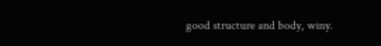good structure and body, winy.